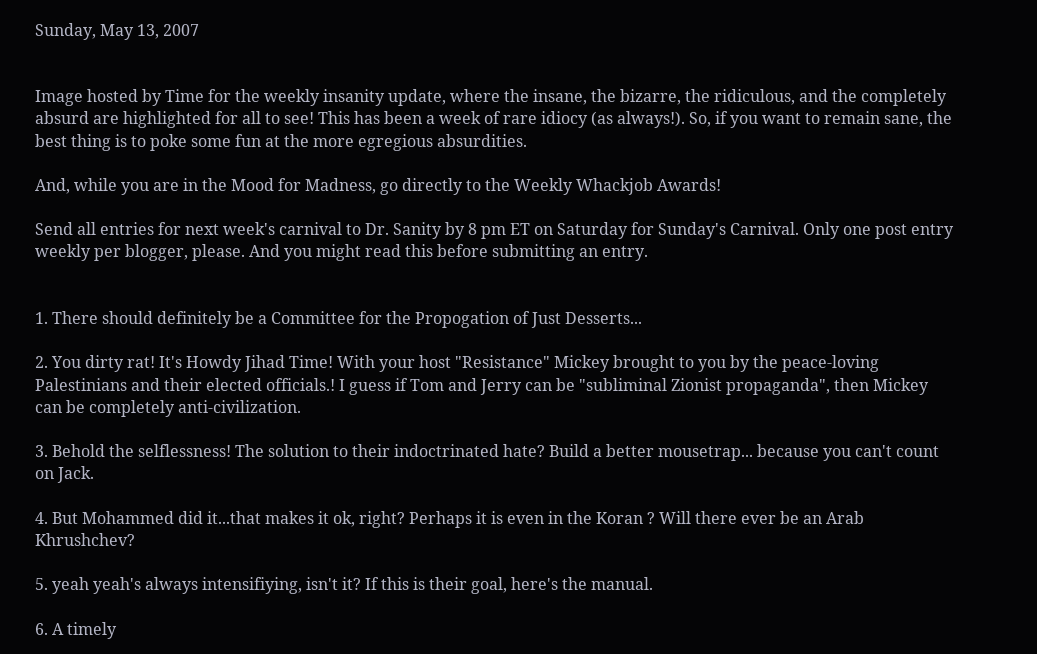Sunday, May 13, 2007


Image hosted by Time for the weekly insanity update, where the insane, the bizarre, the ridiculous, and the completely absurd are highlighted for all to see! This has been a week of rare idiocy (as always!). So, if you want to remain sane, the best thing is to poke some fun at the more egregious absurdities.

And, while you are in the Mood for Madness, go directly to the Weekly Whackjob Awards!

Send all entries for next week's carnival to Dr. Sanity by 8 pm ET on Saturday for Sunday's Carnival. Only one post entry weekly per blogger, please. And you might read this before submitting an entry.


1. There should definitely be a Committee for the Propogation of Just Desserts...

2. You dirty rat! It's Howdy Jihad Time! With your host "Resistance" Mickey brought to you by the peace-loving Palestinians and their elected officials.! I guess if Tom and Jerry can be "subliminal Zionist propaganda", then Mickey can be completely anti-civilization.

3. Behold the selflessness! The solution to their indoctrinated hate? Build a better mousetrap... because you can't count on Jack.

4. But Mohammed did it...that makes it ok, right? Perhaps it is even in the Koran ? Will there ever be an Arab Khrushchev?

5. yeah yeah's always intensifiying, isn't it? If this is their goal, here's the manual.

6. A timely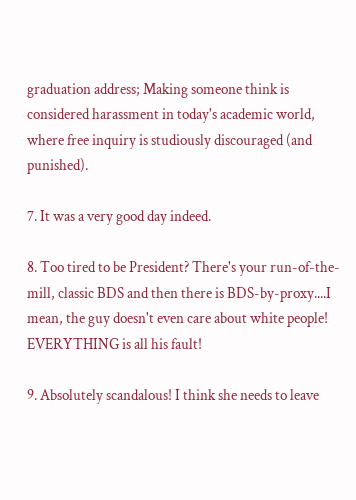graduation address; Making someone think is considered harassment in today's academic world, where free inquiry is studiously discouraged (and punished).

7. It was a very good day indeed.

8. Too tired to be President? There's your run-of-the-mill, classic BDS and then there is BDS-by-proxy....I mean, the guy doesn't even care about white people! EVERYTHING is all his fault!

9. Absolutely scandalous! I think she needs to leave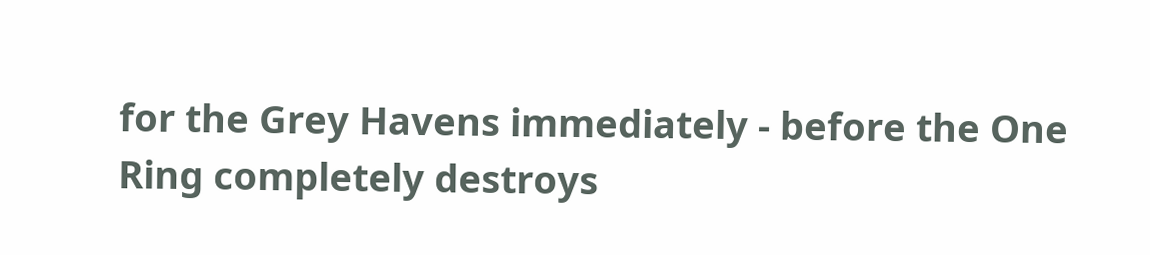for the Grey Havens immediately - before the One Ring completely destroys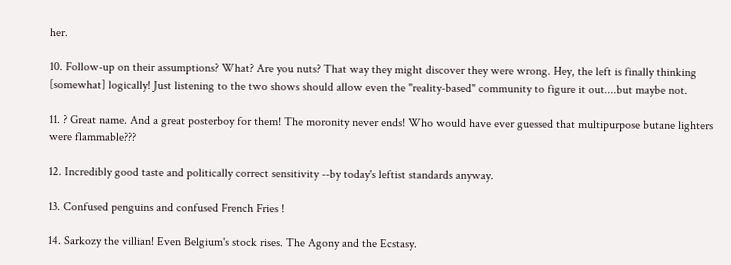her.

10. Follow-up on their assumptions? What? Are you nuts? That way they might discover they were wrong. Hey, the left is finally thinking [somewhat] logically! Just listening to the two shows should allow even the "reality-based" community to figure it out....but maybe not.

11. ? Great name. And a great posterboy for them! The moronity never ends! Who would have ever guessed that multipurpose butane lighters were flammable???

12. Incredibly good taste and politically correct sensitivity --by today's leftist standards anyway.

13. Confused penguins and confused French Fries !

14. Sarkozy the villian! Even Belgium's stock rises. The Agony and the Ecstasy.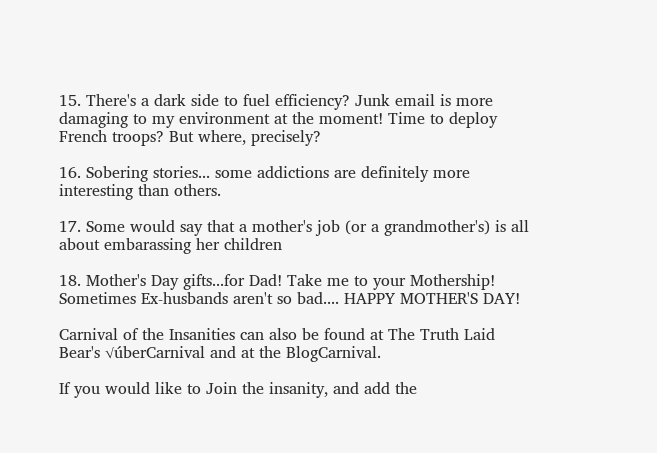15. There's a dark side to fuel efficiency? Junk email is more damaging to my environment at the moment! Time to deploy French troops? But where, precisely?

16. Sobering stories... some addictions are definitely more interesting than others.

17. Some would say that a mother's job (or a grandmother's) is all about embarassing her children

18. Mother's Day gifts...for Dad! Take me to your Mothership! Sometimes Ex-husbands aren't so bad.... HAPPY MOTHER'S DAY!

Carnival of the Insanities can also be found at The Truth Laid Bear's √úberCarnival and at the BlogCarnival.

If you would like to Join the insanity, and add the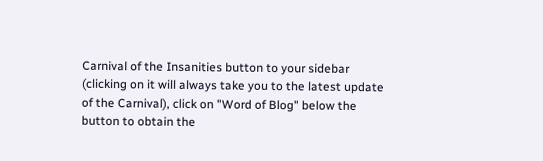Carnival of the Insanities button to your sidebar (clicking on it will always take you to the latest update of the Carnival), click on "Word of Blog" below the button to obtain the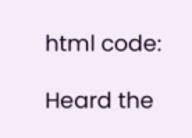html code:

Heard the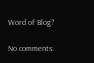Word of Blog?

No comments: